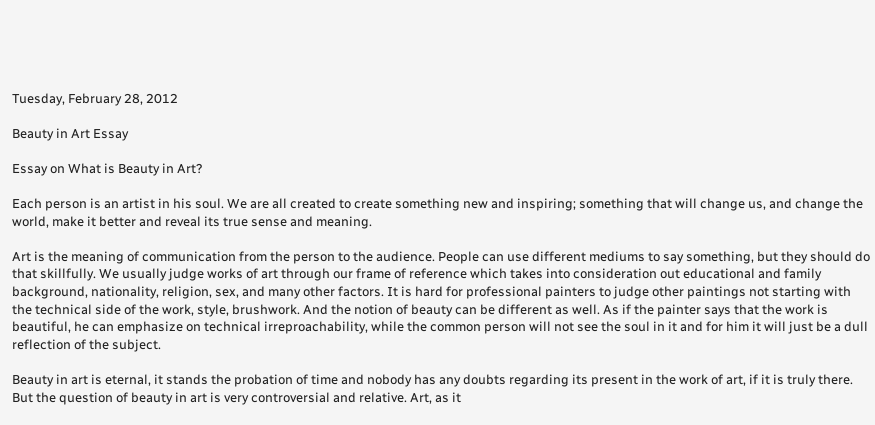Tuesday, February 28, 2012

Beauty in Art Essay

Essay on What is Beauty in Art?

Each person is an artist in his soul. We are all created to create something new and inspiring; something that will change us, and change the world, make it better and reveal its true sense and meaning.

Art is the meaning of communication from the person to the audience. People can use different mediums to say something, but they should do that skillfully. We usually judge works of art through our frame of reference which takes into consideration out educational and family background, nationality, religion, sex, and many other factors. It is hard for professional painters to judge other paintings not starting with the technical side of the work, style, brushwork. And the notion of beauty can be different as well. As if the painter says that the work is beautiful, he can emphasize on technical irreproachability, while the common person will not see the soul in it and for him it will just be a dull reflection of the subject.

Beauty in art is eternal, it stands the probation of time and nobody has any doubts regarding its present in the work of art, if it is truly there. But the question of beauty in art is very controversial and relative. Art, as it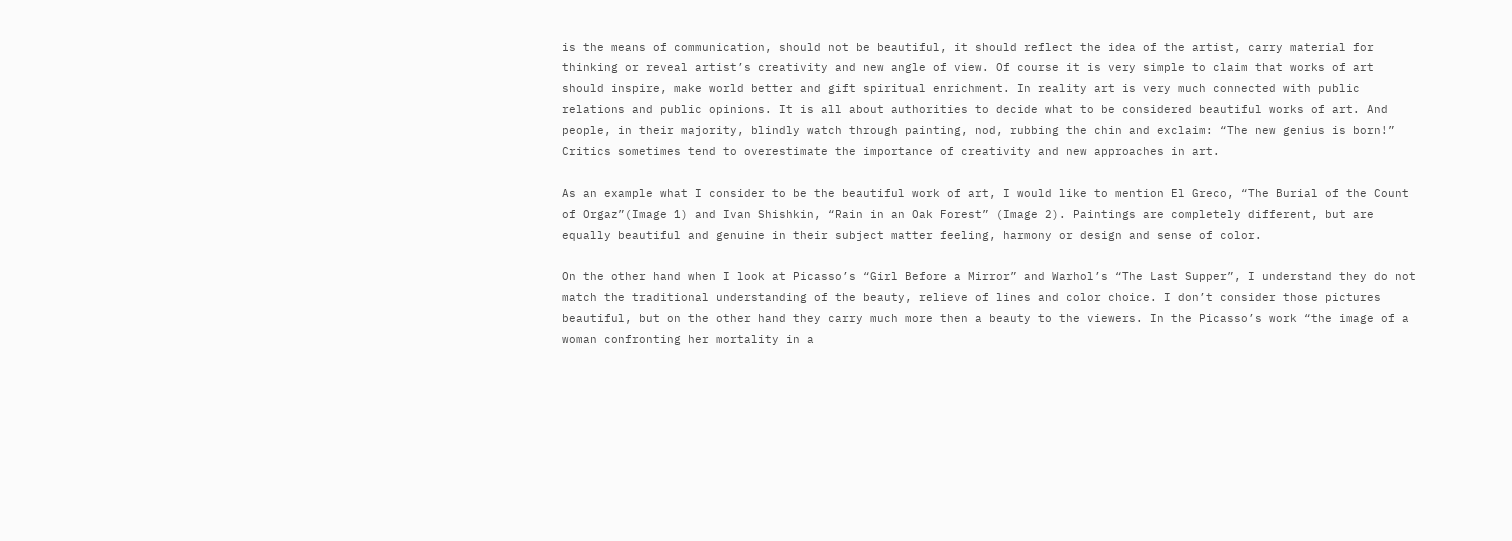is the means of communication, should not be beautiful, it should reflect the idea of the artist, carry material for thinking or reveal artist’s creativity and new angle of view. Of course it is very simple to claim that works of art should inspire, make world better and gift spiritual enrichment. In reality art is very much connected with public relations and public opinions. It is all about authorities to decide what to be considered beautiful works of art. And people, in their majority, blindly watch through painting, nod, rubbing the chin and exclaim: “The new genius is born!” Critics sometimes tend to overestimate the importance of creativity and new approaches in art.

As an example what I consider to be the beautiful work of art, I would like to mention El Greco, “The Burial of the Count of Orgaz”(Image 1) and Ivan Shishkin, “Rain in an Oak Forest” (Image 2). Paintings are completely different, but are equally beautiful and genuine in their subject matter feeling, harmony or design and sense of color.

On the other hand when I look at Picasso’s “Girl Before a Mirror” and Warhol’s “The Last Supper”, I understand they do not match the traditional understanding of the beauty, relieve of lines and color choice. I don’t consider those pictures beautiful, but on the other hand they carry much more then a beauty to the viewers. In the Picasso’s work “the image of a woman confronting her mortality in a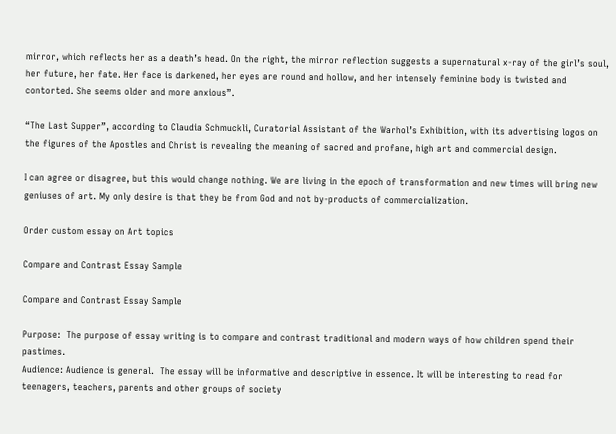mirror, which reflects her as a death’s head. On the right, the mirror reflection suggests a supernatural x-ray of the girl’s soul, her future, her fate. Her face is darkened, her eyes are round and hollow, and her intensely feminine body is twisted and contorted. She seems older and more anxious”.

“The Last Supper”, according to Claudia Schmuckli, Curatorial Assistant of the Warhol’s Exhibition, with its advertising logos on the figures of the Apostles and Christ is revealing the meaning of sacred and profane, high art and commercial design.

I can agree or disagree, but this would change nothing. We are living in the epoch of transformation and new times will bring new geniuses of art. My only desire is that they be from God and not by-products of commercialization.

Order custom essay on Art topics

Compare and Contrast Essay Sample

Compare and Contrast Essay Sample

Purpose:  The purpose of essay writing is to compare and contrast traditional and modern ways of how children spend their pastimes.
Audience: Audience is general.  The essay will be informative and descriptive in essence. It will be interesting to read for teenagers, teachers, parents and other groups of society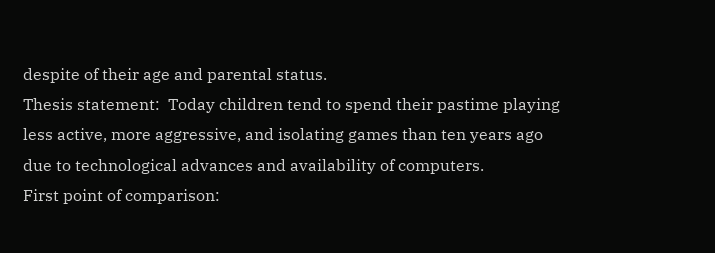despite of their age and parental status.
Thesis statement:  Today children tend to spend their pastime playing less active, more aggressive, and isolating games than ten years ago due to technological advances and availability of computers.
First point of comparison: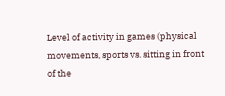Level of activity in games (physical movements, sports vs. sitting in front of the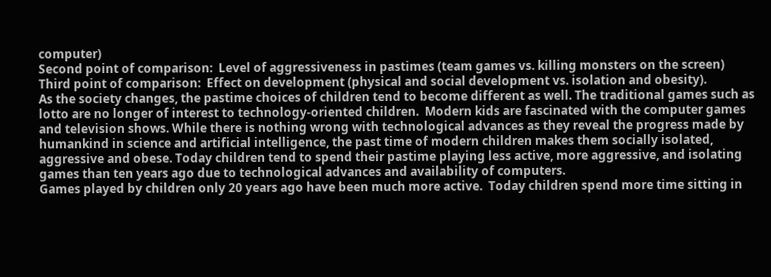computer)
Second point of comparison:  Level of aggressiveness in pastimes (team games vs. killing monsters on the screen)
Third point of comparison:  Effect on development (physical and social development vs. isolation and obesity).
As the society changes, the pastime choices of children tend to become different as well. The traditional games such as lotto are no longer of interest to technology-oriented children.  Modern kids are fascinated with the computer games and television shows. While there is nothing wrong with technological advances as they reveal the progress made by humankind in science and artificial intelligence, the past time of modern children makes them socially isolated, aggressive and obese. Today children tend to spend their pastime playing less active, more aggressive, and isolating games than ten years ago due to technological advances and availability of computers.
Games played by children only 20 years ago have been much more active.  Today children spend more time sitting in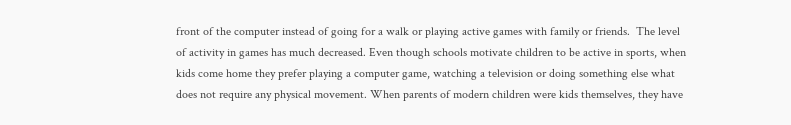front of the computer instead of going for a walk or playing active games with family or friends.  The level of activity in games has much decreased. Even though schools motivate children to be active in sports, when kids come home they prefer playing a computer game, watching a television or doing something else what does not require any physical movement. When parents of modern children were kids themselves, they have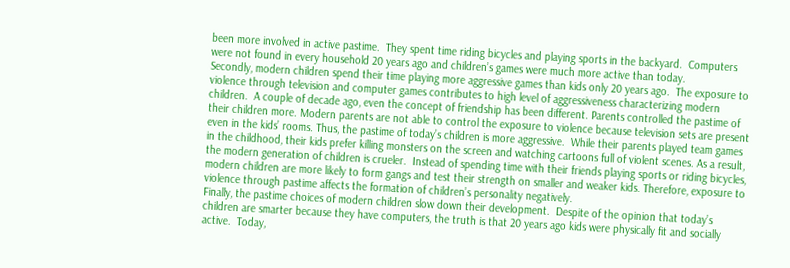been more involved in active pastime.  They spent time riding bicycles and playing sports in the backyard.  Computers were not found in every household 20 years ago and children’s games were much more active than today.
Secondly, modern children spend their time playing more aggressive games than kids only 20 years ago.  The exposure to violence through television and computer games contributes to high level of aggressiveness characterizing modern children.  A couple of decade ago, even the concept of friendship has been different. Parents controlled the pastime of their children more. Modern parents are not able to control the exposure to violence because television sets are present even in the kids’ rooms. Thus, the pastime of today’s children is more aggressive.  While their parents played team games in the childhood, their kids prefer killing monsters on the screen and watching cartoons full of violent scenes. As a result, the modern generation of children is crueler.  Instead of spending time with their friends playing sports or riding bicycles, modern children are more likely to form gangs and test their strength on smaller and weaker kids. Therefore, exposure to violence through pastime affects the formation of children’s personality negatively.
Finally, the pastime choices of modern children slow down their development.  Despite of the opinion that today’s children are smarter because they have computers, the truth is that 20 years ago kids were physically fit and socially active.  Today,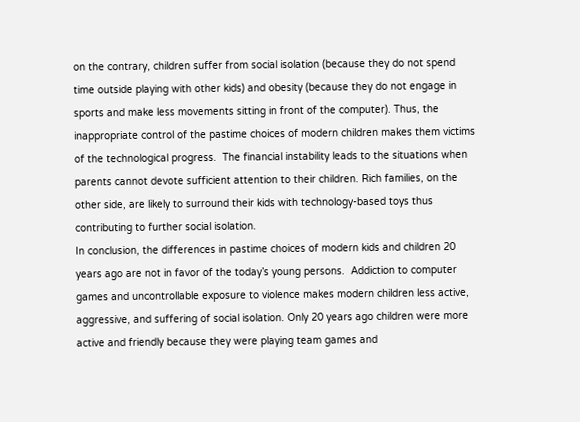on the contrary, children suffer from social isolation (because they do not spend time outside playing with other kids) and obesity (because they do not engage in sports and make less movements sitting in front of the computer). Thus, the inappropriate control of the pastime choices of modern children makes them victims of the technological progress.  The financial instability leads to the situations when parents cannot devote sufficient attention to their children. Rich families, on the other side, are likely to surround their kids with technology-based toys thus contributing to further social isolation.
In conclusion, the differences in pastime choices of modern kids and children 20 years ago are not in favor of the today’s young persons.  Addiction to computer games and uncontrollable exposure to violence makes modern children less active, aggressive, and suffering of social isolation. Only 20 years ago children were more active and friendly because they were playing team games and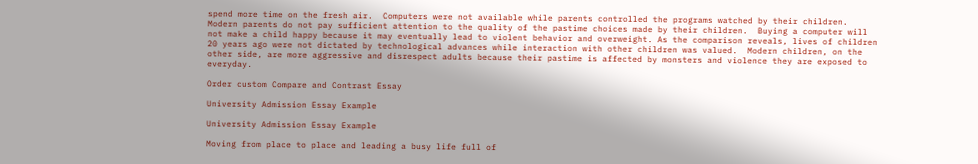spend more time on the fresh air.  Computers were not available while parents controlled the programs watched by their children.  Modern parents do not pay sufficient attention to the quality of the pastime choices made by their children.  Buying a computer will not make a child happy because it may eventually lead to violent behavior and overweight. As the comparison reveals, lives of children 20 years ago were not dictated by technological advances while interaction with other children was valued.  Modern children, on the other side, are more aggressive and disrespect adults because their pastime is affected by monsters and violence they are exposed to everyday.

Order custom Compare and Contrast Essay

University Admission Essay Example

University Admission Essay Example

Moving from place to place and leading a busy life full of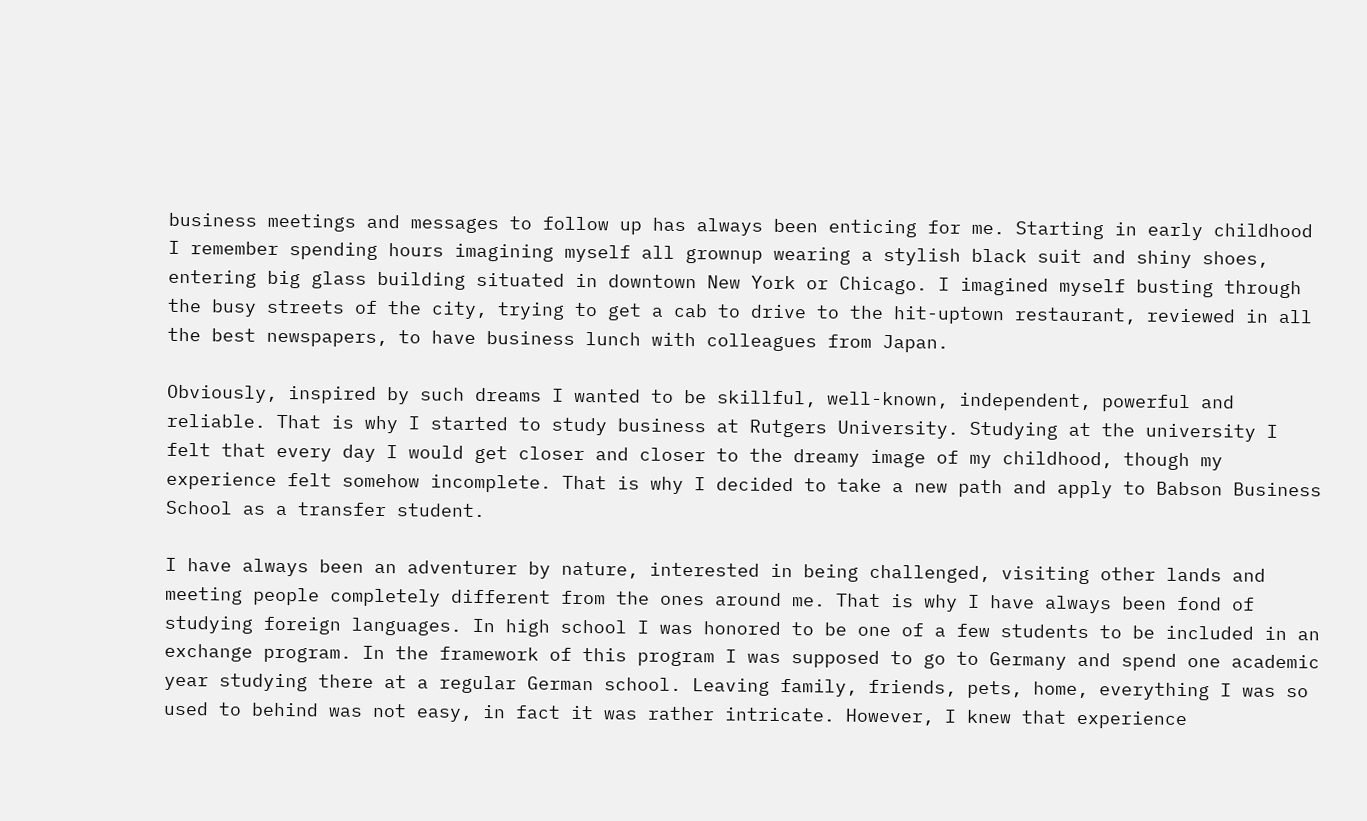business meetings and messages to follow up has always been enticing for me. Starting in early childhood I remember spending hours imagining myself all grownup wearing a stylish black suit and shiny shoes, entering big glass building situated in downtown New York or Chicago. I imagined myself busting through the busy streets of the city, trying to get a cab to drive to the hit-uptown restaurant, reviewed in all the best newspapers, to have business lunch with colleagues from Japan.

Obviously, inspired by such dreams I wanted to be skillful, well-known, independent, powerful and reliable. That is why I started to study business at Rutgers University. Studying at the university I felt that every day I would get closer and closer to the dreamy image of my childhood, though my experience felt somehow incomplete. That is why I decided to take a new path and apply to Babson Business School as a transfer student.

I have always been an adventurer by nature, interested in being challenged, visiting other lands and meeting people completely different from the ones around me. That is why I have always been fond of studying foreign languages. In high school I was honored to be one of a few students to be included in an exchange program. In the framework of this program I was supposed to go to Germany and spend one academic year studying there at a regular German school. Leaving family, friends, pets, home, everything I was so used to behind was not easy, in fact it was rather intricate. However, I knew that experience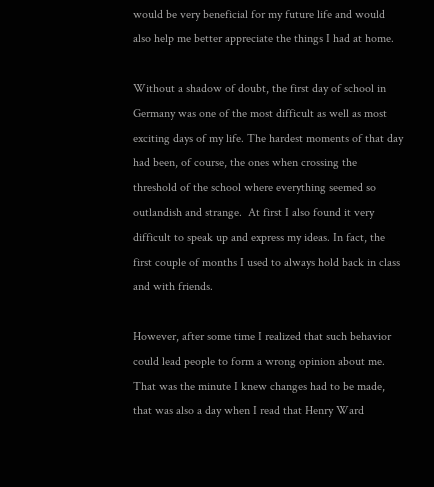would be very beneficial for my future life and would also help me better appreciate the things I had at home.

Without a shadow of doubt, the first day of school in Germany was one of the most difficult as well as most exciting days of my life. The hardest moments of that day had been, of course, the ones when crossing the threshold of the school where everything seemed so outlandish and strange.  At first I also found it very difficult to speak up and express my ideas. In fact, the first couple of months I used to always hold back in class and with friends.

However, after some time I realized that such behavior could lead people to form a wrong opinion about me. That was the minute I knew changes had to be made, that was also a day when I read that Henry Ward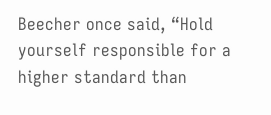Beecher once said, “Hold yourself responsible for a higher standard than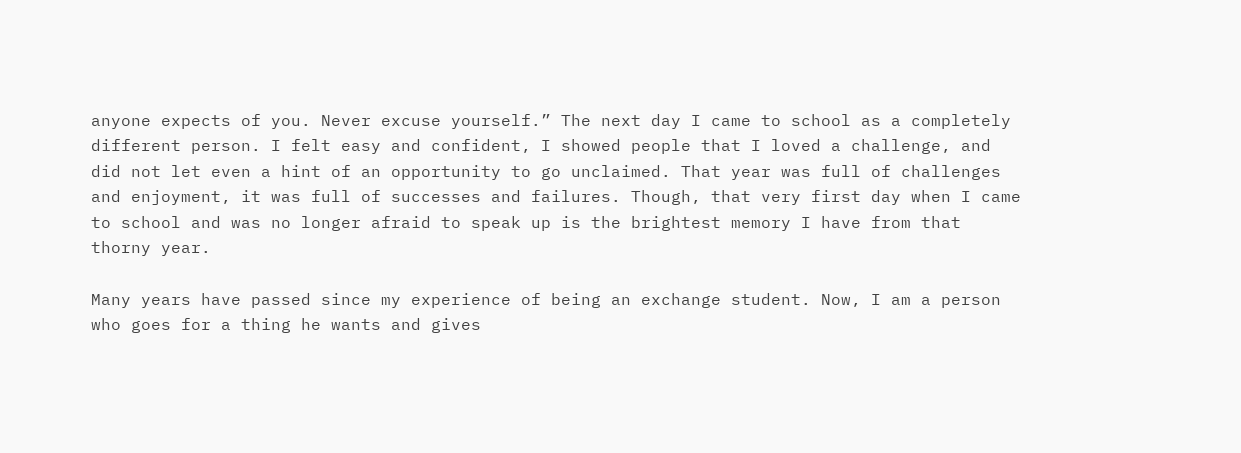anyone expects of you. Never excuse yourself.” The next day I came to school as a completely different person. I felt easy and confident, I showed people that I loved a challenge, and did not let even a hint of an opportunity to go unclaimed. That year was full of challenges and enjoyment, it was full of successes and failures. Though, that very first day when I came to school and was no longer afraid to speak up is the brightest memory I have from that thorny year.

Many years have passed since my experience of being an exchange student. Now, I am a person who goes for a thing he wants and gives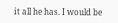it all he has. I would be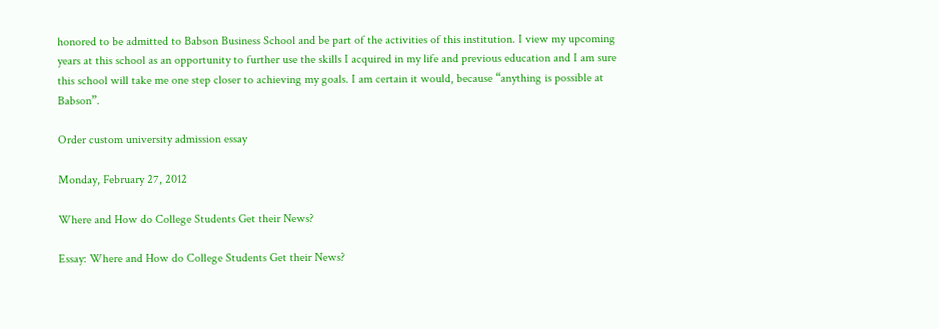honored to be admitted to Babson Business School and be part of the activities of this institution. I view my upcoming years at this school as an opportunity to further use the skills I acquired in my life and previous education and I am sure this school will take me one step closer to achieving my goals. I am certain it would, because “anything is possible at Babson”.

Order custom university admission essay

Monday, February 27, 2012

Where and How do College Students Get their News?

Essay: Where and How do College Students Get their News?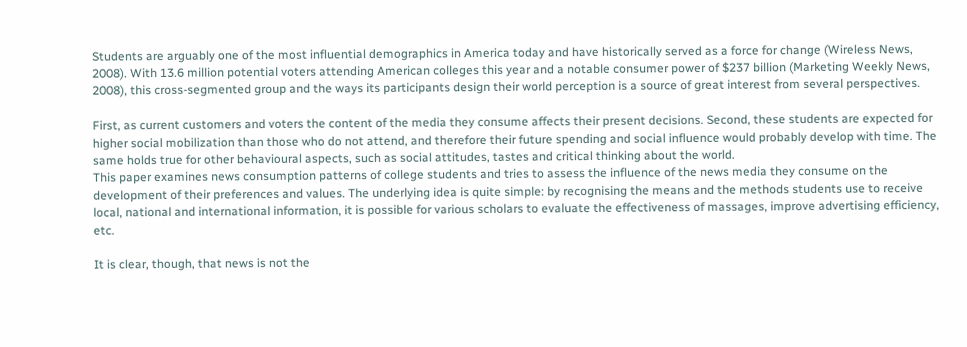Students are arguably one of the most influential demographics in America today and have historically served as a force for change (Wireless News, 2008). With 13.6 million potential voters attending American colleges this year and a notable consumer power of $237 billion (Marketing Weekly News, 2008), this cross-segmented group and the ways its participants design their world perception is a source of great interest from several perspectives.

First, as current customers and voters the content of the media they consume affects their present decisions. Second, these students are expected for higher social mobilization than those who do not attend, and therefore their future spending and social influence would probably develop with time. The same holds true for other behavioural aspects, such as social attitudes, tastes and critical thinking about the world.
This paper examines news consumption patterns of college students and tries to assess the influence of the news media they consume on the development of their preferences and values. The underlying idea is quite simple: by recognising the means and the methods students use to receive local, national and international information, it is possible for various scholars to evaluate the effectiveness of massages, improve advertising efficiency, etc.

It is clear, though, that news is not the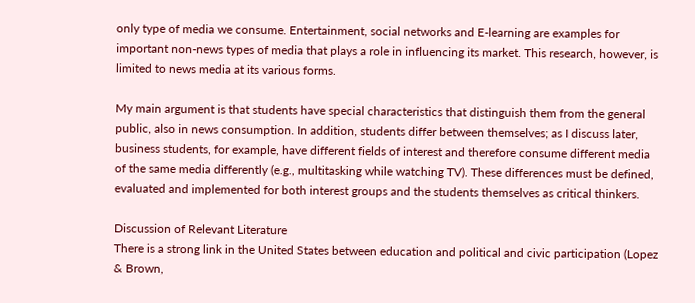only type of media we consume. Entertainment, social networks and E-learning are examples for important non-news types of media that plays a role in influencing its market. This research, however, is limited to news media at its various forms.

My main argument is that students have special characteristics that distinguish them from the general public, also in news consumption. In addition, students differ between themselves; as I discuss later, business students, for example, have different fields of interest and therefore consume different media of the same media differently (e.g., multitasking while watching TV). These differences must be defined, evaluated and implemented for both interest groups and the students themselves as critical thinkers.

Discussion of Relevant Literature
There is a strong link in the United States between education and political and civic participation (Lopez & Brown,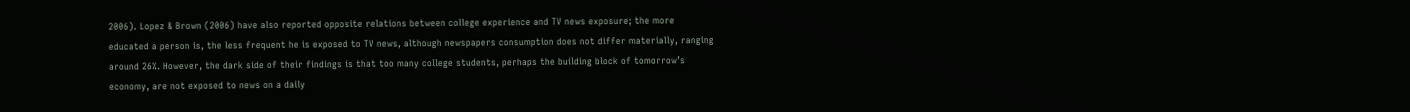2006). Lopez & Brown (2006) have also reported opposite relations between college experience and TV news exposure; the more educated a person is, the less frequent he is exposed to TV news, although newspapers consumption does not differ materially, ranging around 26%. However, the dark side of their findings is that too many college students, perhaps the building block of tomorrow’s economy, are not exposed to news on a daily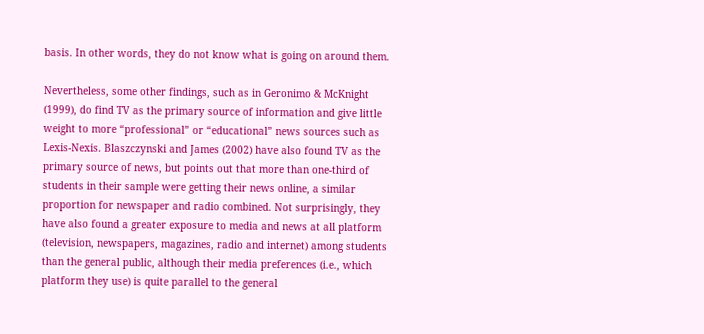basis. In other words, they do not know what is going on around them.

Nevertheless, some other findings, such as in Geronimo & McKnight (1999), do find TV as the primary source of information and give little weight to more “professional” or “educational” news sources such as Lexis-Nexis. Blaszczynski and James (2002) have also found TV as the primary source of news, but points out that more than one-third of students in their sample were getting their news online, a similar proportion for newspaper and radio combined. Not surprisingly, they have also found a greater exposure to media and news at all platform (television, newspapers, magazines, radio and internet) among students than the general public, although their media preferences (i.e., which platform they use) is quite parallel to the general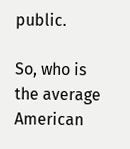public.

So, who is the average American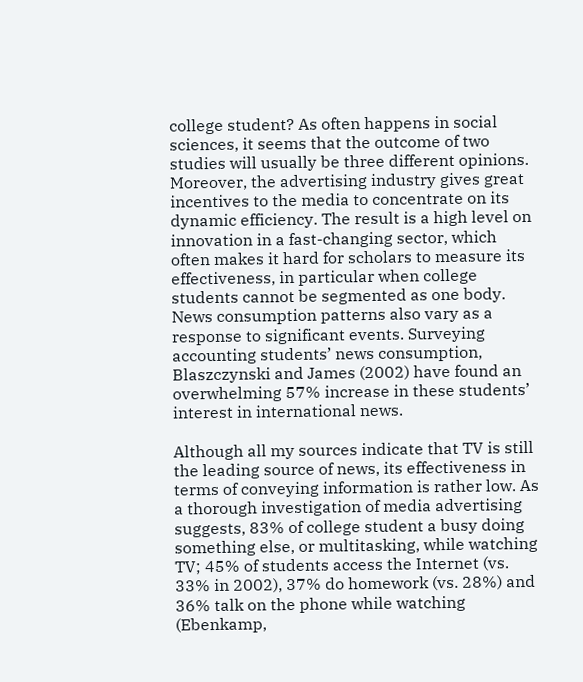college student? As often happens in social sciences, it seems that the outcome of two studies will usually be three different opinions. Moreover, the advertising industry gives great incentives to the media to concentrate on its dynamic efficiency. The result is a high level on innovation in a fast-changing sector, which often makes it hard for scholars to measure its effectiveness, in particular when college students cannot be segmented as one body. News consumption patterns also vary as a response to significant events. Surveying accounting students’ news consumption, Blaszczynski and James (2002) have found an overwhelming 57% increase in these students’ interest in international news.

Although all my sources indicate that TV is still the leading source of news, its effectiveness in terms of conveying information is rather low. As a thorough investigation of media advertising suggests, 83% of college student a busy doing something else, or multitasking, while watching TV; 45% of students access the Internet (vs. 33% in 2002), 37% do homework (vs. 28%) and 36% talk on the phone while watching (Ebenkamp,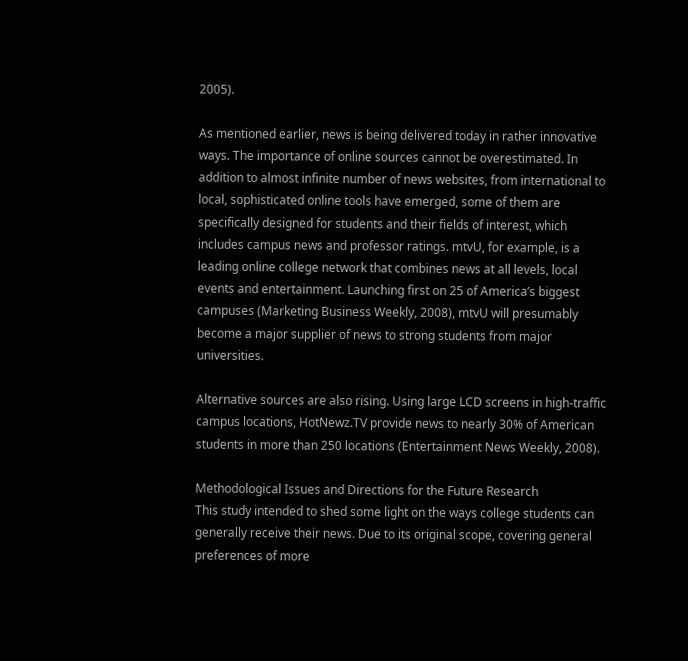2005).

As mentioned earlier, news is being delivered today in rather innovative ways. The importance of online sources cannot be overestimated. In addition to almost infinite number of news websites, from international to local, sophisticated online tools have emerged, some of them are specifically designed for students and their fields of interest, which includes campus news and professor ratings. mtvU, for example, is a leading online college network that combines news at all levels, local events and entertainment. Launching first on 25 of America’s biggest campuses (Marketing Business Weekly, 2008), mtvU will presumably become a major supplier of news to strong students from major universities.

Alternative sources are also rising. Using large LCD screens in high-traffic campus locations, HotNewz.TV provide news to nearly 30% of American students in more than 250 locations (Entertainment News Weekly, 2008).

Methodological Issues and Directions for the Future Research
This study intended to shed some light on the ways college students can generally receive their news. Due to its original scope, covering general preferences of more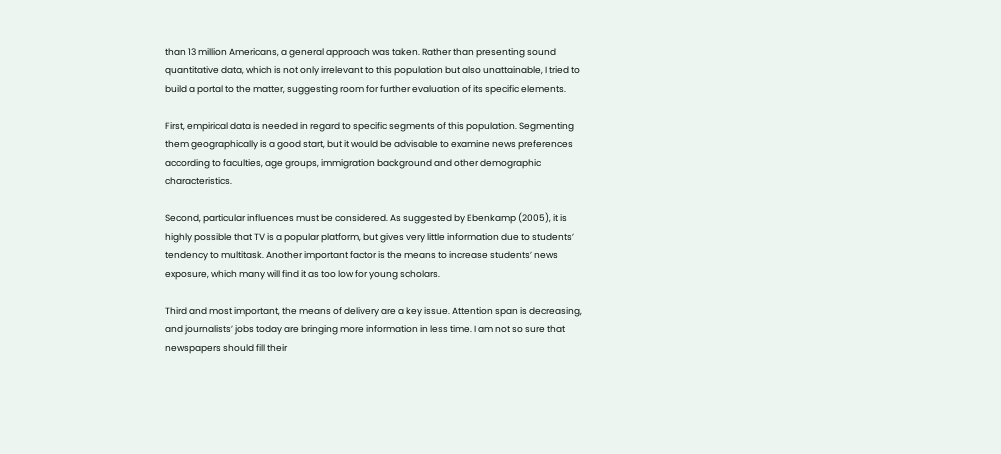than 13 million Americans, a general approach was taken. Rather than presenting sound quantitative data, which is not only irrelevant to this population but also unattainable, I tried to build a portal to the matter, suggesting room for further evaluation of its specific elements.

First, empirical data is needed in regard to specific segments of this population. Segmenting them geographically is a good start, but it would be advisable to examine news preferences according to faculties, age groups, immigration background and other demographic characteristics.

Second, particular influences must be considered. As suggested by Ebenkamp (2005), it is highly possible that TV is a popular platform, but gives very little information due to students’ tendency to multitask. Another important factor is the means to increase students’ news exposure, which many will find it as too low for young scholars.

Third and most important, the means of delivery are a key issue. Attention span is decreasing, and journalists’ jobs today are bringing more information in less time. I am not so sure that newspapers should fill their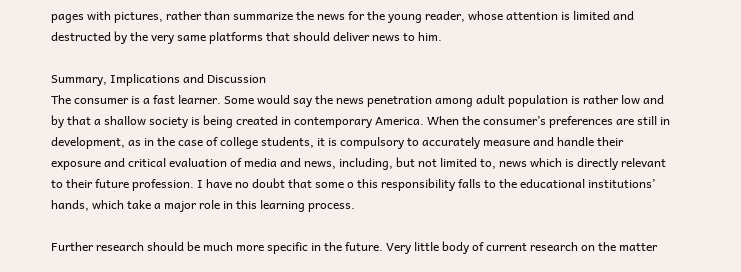pages with pictures, rather than summarize the news for the young reader, whose attention is limited and destructed by the very same platforms that should deliver news to him.

Summary, Implications and Discussion
The consumer is a fast learner. Some would say the news penetration among adult population is rather low and by that a shallow society is being created in contemporary America. When the consumer’s preferences are still in development, as in the case of college students, it is compulsory to accurately measure and handle their exposure and critical evaluation of media and news, including, but not limited to, news which is directly relevant to their future profession. I have no doubt that some o this responsibility falls to the educational institutions’ hands, which take a major role in this learning process.

Further research should be much more specific in the future. Very little body of current research on the matter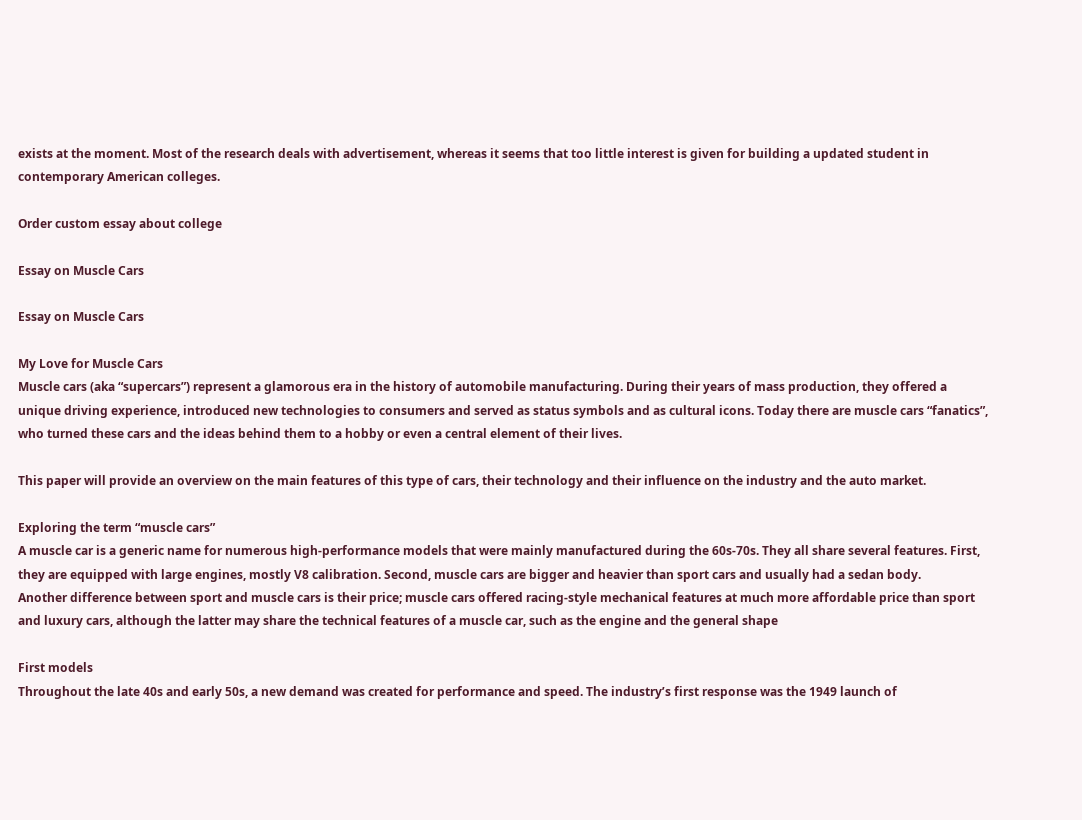exists at the moment. Most of the research deals with advertisement, whereas it seems that too little interest is given for building a updated student in contemporary American colleges.

Order custom essay about college

Essay on Muscle Cars

Essay on Muscle Cars

My Love for Muscle Cars
Muscle cars (aka “supercars”) represent a glamorous era in the history of automobile manufacturing. During their years of mass production, they offered a unique driving experience, introduced new technologies to consumers and served as status symbols and as cultural icons. Today there are muscle cars “fanatics”, who turned these cars and the ideas behind them to a hobby or even a central element of their lives.

This paper will provide an overview on the main features of this type of cars, their technology and their influence on the industry and the auto market.

Exploring the term “muscle cars”
A muscle car is a generic name for numerous high-performance models that were mainly manufactured during the 60s-70s. They all share several features. First, they are equipped with large engines, mostly V8 calibration. Second, muscle cars are bigger and heavier than sport cars and usually had a sedan body.
Another difference between sport and muscle cars is their price; muscle cars offered racing-style mechanical features at much more affordable price than sport and luxury cars, although the latter may share the technical features of a muscle car, such as the engine and the general shape

First models
Throughout the late 40s and early 50s, a new demand was created for performance and speed. The industry’s first response was the 1949 launch of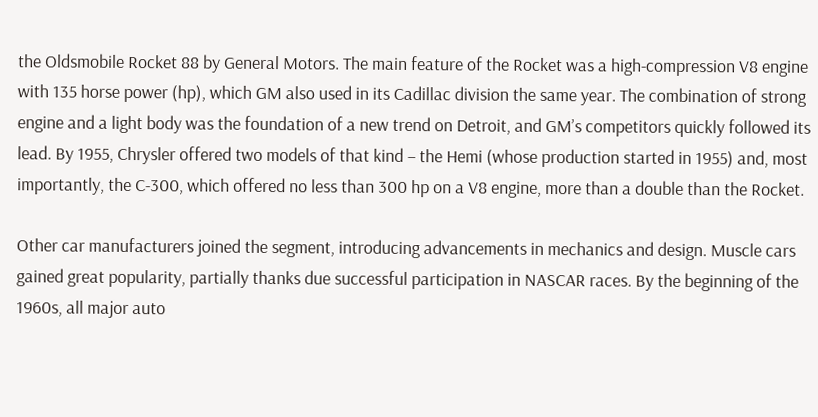the Oldsmobile Rocket 88 by General Motors. The main feature of the Rocket was a high-compression V8 engine with 135 horse power (hp), which GM also used in its Cadillac division the same year. The combination of strong engine and a light body was the foundation of a new trend on Detroit, and GM’s competitors quickly followed its lead. By 1955, Chrysler offered two models of that kind – the Hemi (whose production started in 1955) and, most importantly, the C-300, which offered no less than 300 hp on a V8 engine, more than a double than the Rocket.

Other car manufacturers joined the segment, introducing advancements in mechanics and design. Muscle cars gained great popularity, partially thanks due successful participation in NASCAR races. By the beginning of the 1960s, all major auto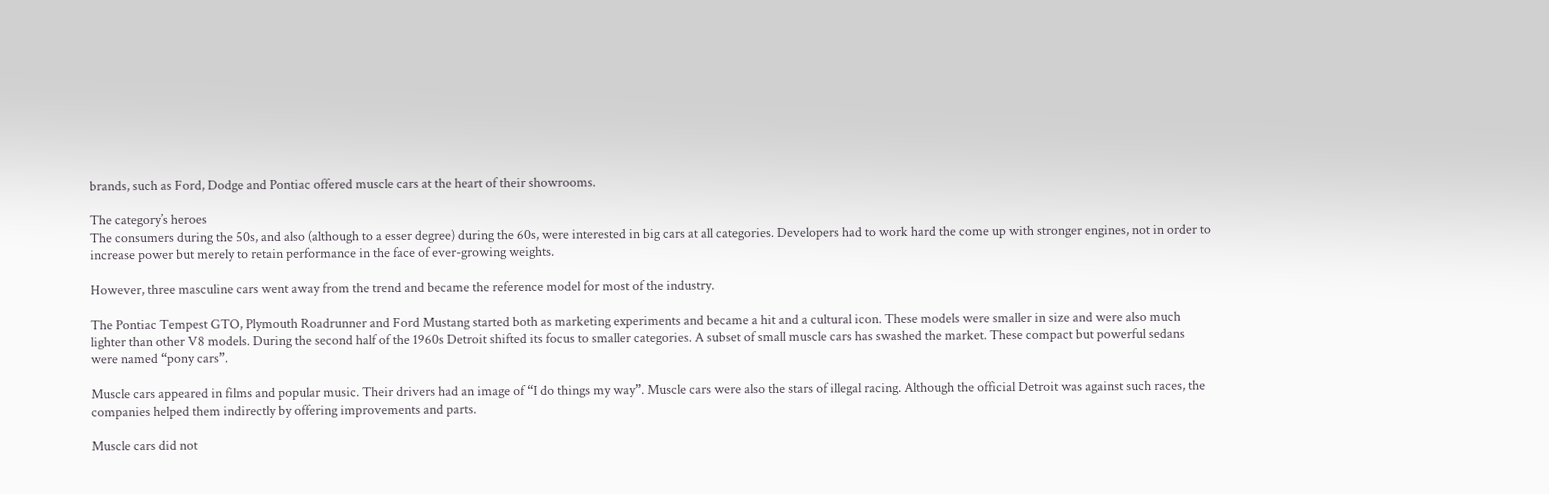brands, such as Ford, Dodge and Pontiac offered muscle cars at the heart of their showrooms.

The category’s heroes
The consumers during the 50s, and also (although to a esser degree) during the 60s, were interested in big cars at all categories. Developers had to work hard the come up with stronger engines, not in order to increase power but merely to retain performance in the face of ever-growing weights.

However, three masculine cars went away from the trend and became the reference model for most of the industry.

The Pontiac Tempest GTO, Plymouth Roadrunner and Ford Mustang started both as marketing experiments and became a hit and a cultural icon. These models were smaller in size and were also much lighter than other V8 models. During the second half of the 1960s Detroit shifted its focus to smaller categories. A subset of small muscle cars has swashed the market. These compact but powerful sedans were named “pony cars”.

Muscle cars appeared in films and popular music. Their drivers had an image of “I do things my way”. Muscle cars were also the stars of illegal racing. Although the official Detroit was against such races, the companies helped them indirectly by offering improvements and parts.

Muscle cars did not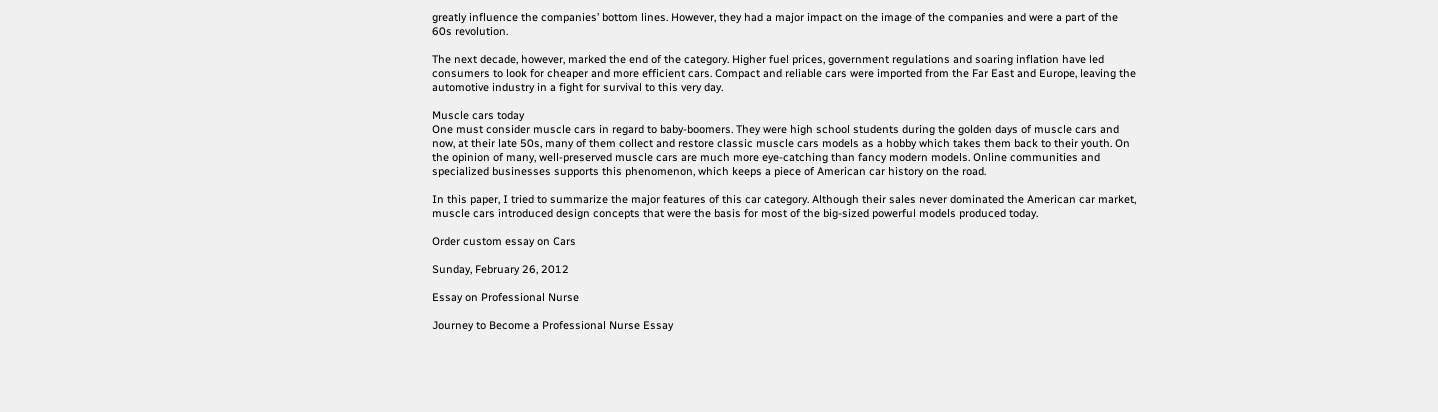greatly influence the companies’ bottom lines. However, they had a major impact on the image of the companies and were a part of the 60s revolution.

The next decade, however, marked the end of the category. Higher fuel prices, government regulations and soaring inflation have led consumers to look for cheaper and more efficient cars. Compact and reliable cars were imported from the Far East and Europe, leaving the automotive industry in a fight for survival to this very day.

Muscle cars today
One must consider muscle cars in regard to baby-boomers. They were high school students during the golden days of muscle cars and now, at their late 50s, many of them collect and restore classic muscle cars models as a hobby which takes them back to their youth. On the opinion of many, well-preserved muscle cars are much more eye-catching than fancy modern models. Online communities and specialized businesses supports this phenomenon, which keeps a piece of American car history on the road.

In this paper, I tried to summarize the major features of this car category. Although their sales never dominated the American car market, muscle cars introduced design concepts that were the basis for most of the big-sized powerful models produced today.

Order custom essay on Cars

Sunday, February 26, 2012

Essay on Professional Nurse

Journey to Become a Professional Nurse Essay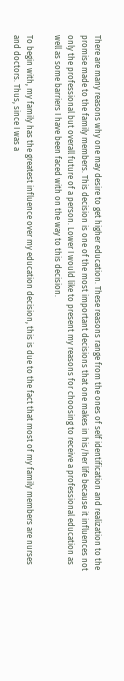There are many reasons why one may desire to get higher education. These reasons range from the ones of self identification and realization to the promise made to the family members. This decision is one of the most important decisions that one makes in his/her life because it influences not only the professional but overall future of a person. Lower I would like to present my reasons for choosing to receive a professional education as well as some barriers I have been faced with on the way to this decision.

To begin with, my family has the greatest influence over my education decision, this is due to the fact that most of my family members are nurses and doctors. Thus, since I was a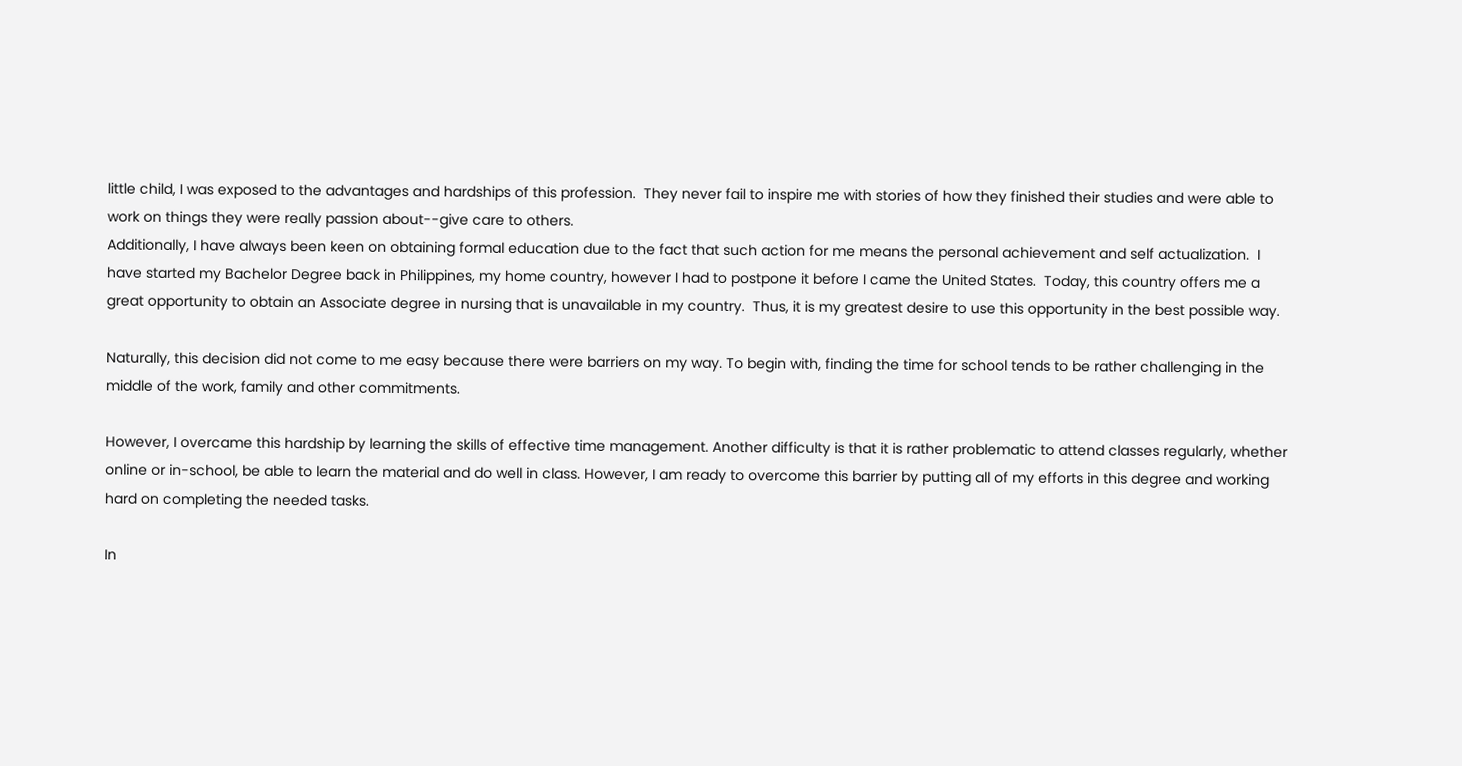little child, I was exposed to the advantages and hardships of this profession.  They never fail to inspire me with stories of how they finished their studies and were able to work on things they were really passion about--give care to others.
Additionally, I have always been keen on obtaining formal education due to the fact that such action for me means the personal achievement and self actualization.  I have started my Bachelor Degree back in Philippines, my home country, however I had to postpone it before I came the United States.  Today, this country offers me a great opportunity to obtain an Associate degree in nursing that is unavailable in my country.  Thus, it is my greatest desire to use this opportunity in the best possible way.

Naturally, this decision did not come to me easy because there were barriers on my way. To begin with, finding the time for school tends to be rather challenging in the middle of the work, family and other commitments.

However, I overcame this hardship by learning the skills of effective time management. Another difficulty is that it is rather problematic to attend classes regularly, whether online or in-school, be able to learn the material and do well in class. However, I am ready to overcome this barrier by putting all of my efforts in this degree and working hard on completing the needed tasks.

In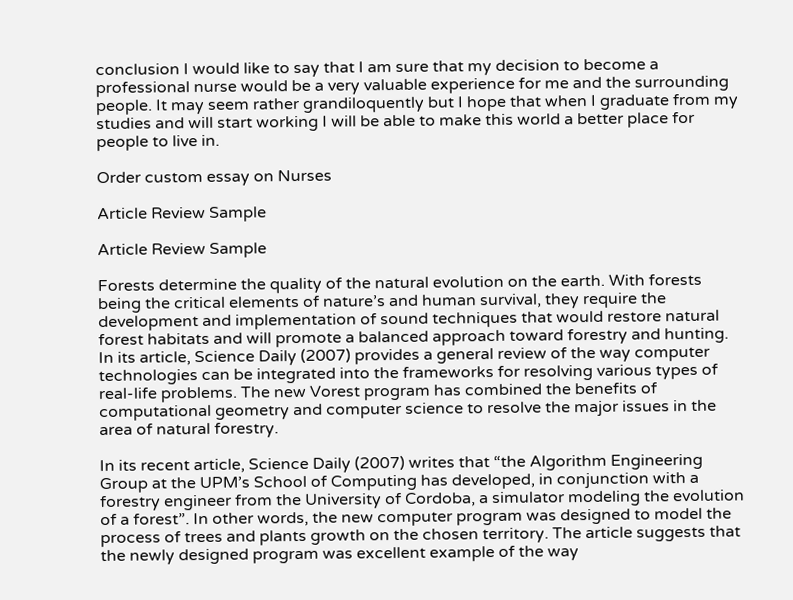conclusion I would like to say that I am sure that my decision to become a professional nurse would be a very valuable experience for me and the surrounding people. It may seem rather grandiloquently but I hope that when I graduate from my studies and will start working I will be able to make this world a better place for people to live in.

Order custom essay on Nurses

Article Review Sample

Article Review Sample

Forests determine the quality of the natural evolution on the earth. With forests being the critical elements of nature’s and human survival, they require the development and implementation of sound techniques that would restore natural forest habitats and will promote a balanced approach toward forestry and hunting. In its article, Science Daily (2007) provides a general review of the way computer technologies can be integrated into the frameworks for resolving various types of real-life problems. The new Vorest program has combined the benefits of computational geometry and computer science to resolve the major issues in the area of natural forestry.

In its recent article, Science Daily (2007) writes that “the Algorithm Engineering Group at the UPM’s School of Computing has developed, in conjunction with a forestry engineer from the University of Cordoba, a simulator modeling the evolution of a forest”. In other words, the new computer program was designed to model the process of trees and plants growth on the chosen territory. The article suggests that the newly designed program was excellent example of the way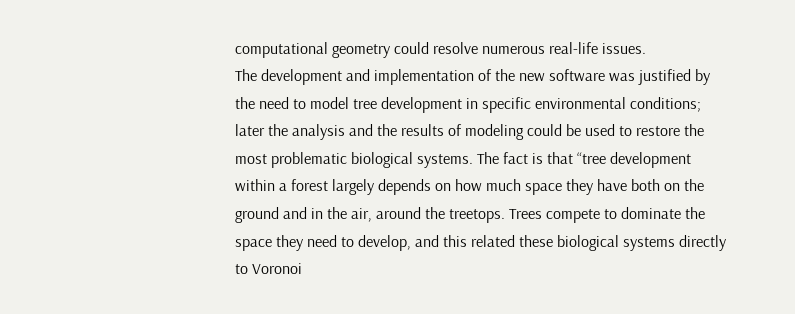computational geometry could resolve numerous real-life issues.
The development and implementation of the new software was justified by the need to model tree development in specific environmental conditions; later the analysis and the results of modeling could be used to restore the most problematic biological systems. The fact is that “tree development within a forest largely depends on how much space they have both on the ground and in the air, around the treetops. Trees compete to dominate the space they need to develop, and this related these biological systems directly to Voronoi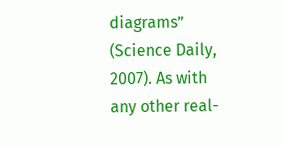diagrams” (Science Daily, 2007). As with any other real-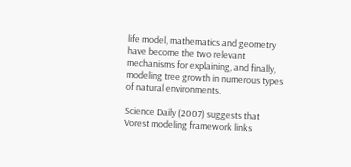life model, mathematics and geometry have become the two relevant mechanisms for explaining, and finally, modeling tree growth in numerous types of natural environments.

Science Daily (2007) suggests that Vorest modeling framework links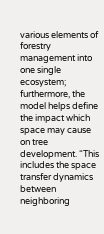various elements of forestry management into one single ecosystem; furthermore, the model helps define the impact which space may cause on tree development. “This includes the space transfer dynamics between neighboring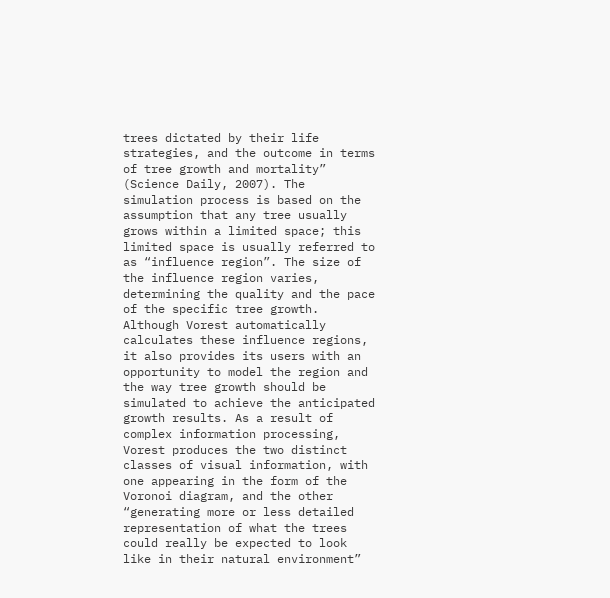trees dictated by their life strategies, and the outcome in terms of tree growth and mortality” (Science Daily, 2007). The simulation process is based on the assumption that any tree usually grows within a limited space; this limited space is usually referred to as “influence region”. The size of the influence region varies, determining the quality and the pace of the specific tree growth. Although Vorest automatically calculates these influence regions, it also provides its users with an opportunity to model the region and the way tree growth should be simulated to achieve the anticipated growth results. As a result of complex information processing, Vorest produces the two distinct classes of visual information, with one appearing in the form of the Voronoi diagram, and the other “generating more or less detailed representation of what the trees could really be expected to look like in their natural environment”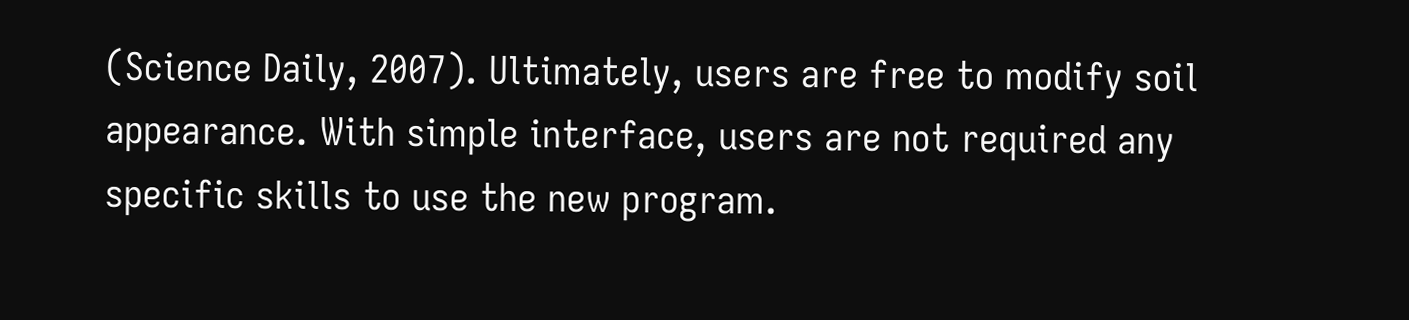(Science Daily, 2007). Ultimately, users are free to modify soil appearance. With simple interface, users are not required any specific skills to use the new program.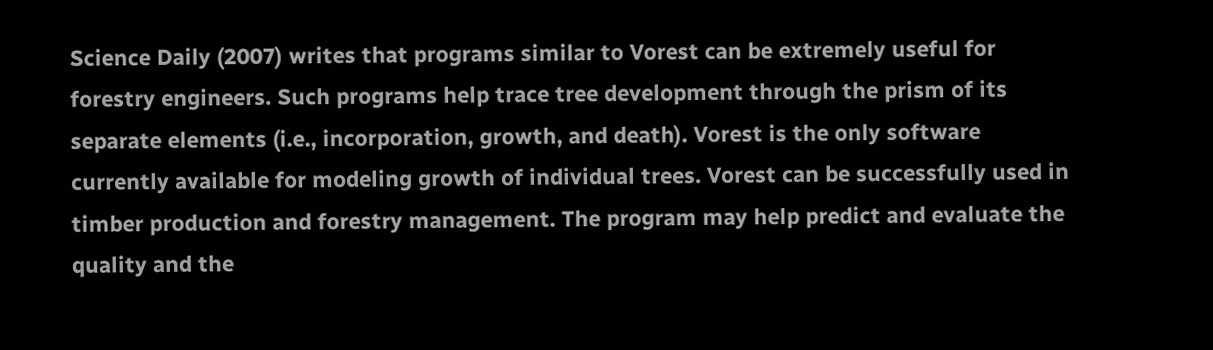Science Daily (2007) writes that programs similar to Vorest can be extremely useful for forestry engineers. Such programs help trace tree development through the prism of its separate elements (i.e., incorporation, growth, and death). Vorest is the only software currently available for modeling growth of individual trees. Vorest can be successfully used in timber production and forestry management. The program may help predict and evaluate the quality and the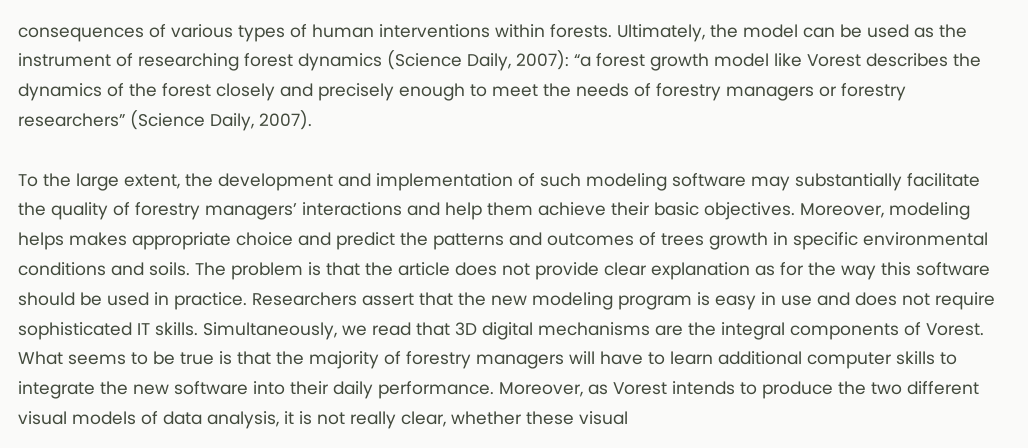consequences of various types of human interventions within forests. Ultimately, the model can be used as the instrument of researching forest dynamics (Science Daily, 2007): “a forest growth model like Vorest describes the dynamics of the forest closely and precisely enough to meet the needs of forestry managers or forestry researchers” (Science Daily, 2007).

To the large extent, the development and implementation of such modeling software may substantially facilitate the quality of forestry managers’ interactions and help them achieve their basic objectives. Moreover, modeling helps makes appropriate choice and predict the patterns and outcomes of trees growth in specific environmental conditions and soils. The problem is that the article does not provide clear explanation as for the way this software should be used in practice. Researchers assert that the new modeling program is easy in use and does not require sophisticated IT skills. Simultaneously, we read that 3D digital mechanisms are the integral components of Vorest. What seems to be true is that the majority of forestry managers will have to learn additional computer skills to integrate the new software into their daily performance. Moreover, as Vorest intends to produce the two different visual models of data analysis, it is not really clear, whether these visual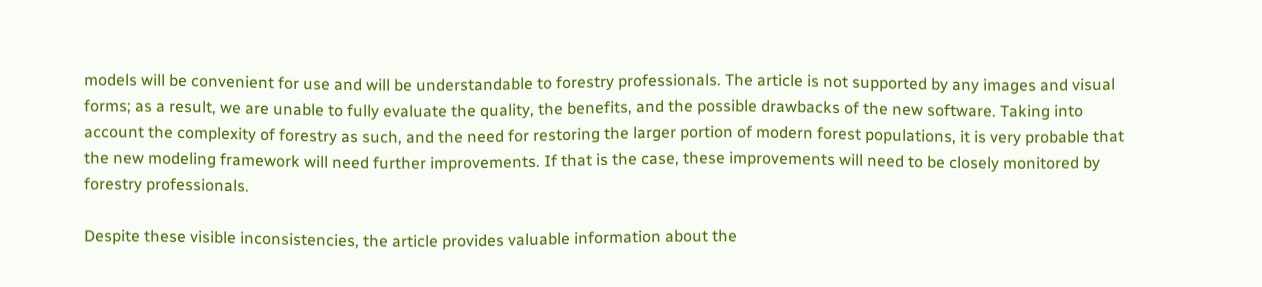models will be convenient for use and will be understandable to forestry professionals. The article is not supported by any images and visual forms; as a result, we are unable to fully evaluate the quality, the benefits, and the possible drawbacks of the new software. Taking into account the complexity of forestry as such, and the need for restoring the larger portion of modern forest populations, it is very probable that the new modeling framework will need further improvements. If that is the case, these improvements will need to be closely monitored by forestry professionals.

Despite these visible inconsistencies, the article provides valuable information about the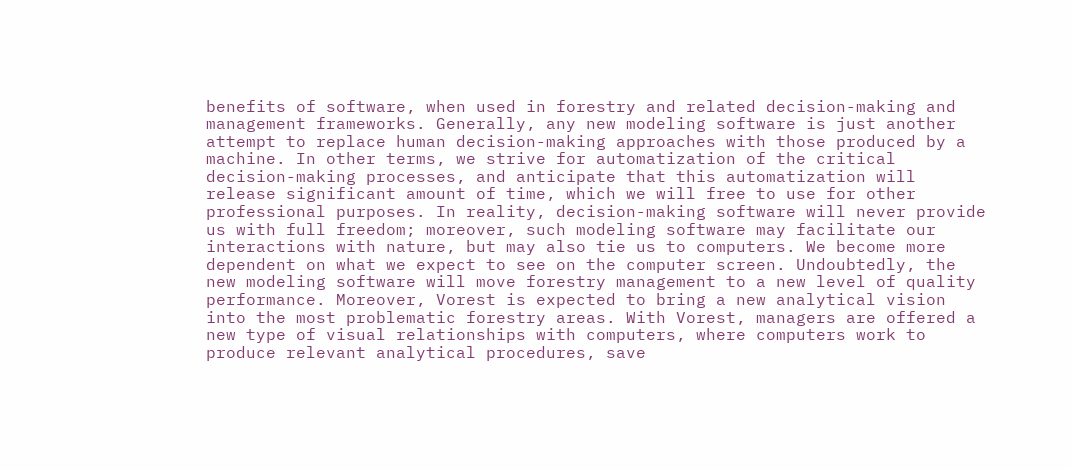benefits of software, when used in forestry and related decision-making and management frameworks. Generally, any new modeling software is just another attempt to replace human decision-making approaches with those produced by a machine. In other terms, we strive for automatization of the critical decision-making processes, and anticipate that this automatization will release significant amount of time, which we will free to use for other professional purposes. In reality, decision-making software will never provide us with full freedom; moreover, such modeling software may facilitate our interactions with nature, but may also tie us to computers. We become more dependent on what we expect to see on the computer screen. Undoubtedly, the new modeling software will move forestry management to a new level of quality performance. Moreover, Vorest is expected to bring a new analytical vision into the most problematic forestry areas. With Vorest, managers are offered a new type of visual relationships with computers, where computers work to produce relevant analytical procedures, save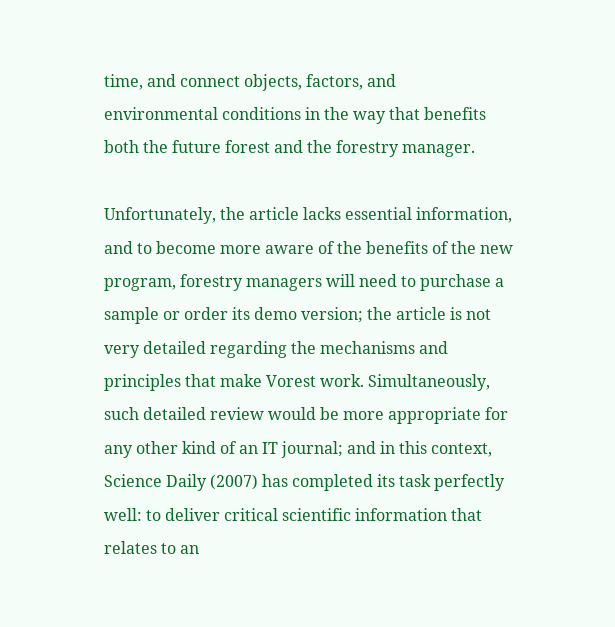time, and connect objects, factors, and environmental conditions in the way that benefits both the future forest and the forestry manager.

Unfortunately, the article lacks essential information, and to become more aware of the benefits of the new program, forestry managers will need to purchase a sample or order its demo version; the article is not very detailed regarding the mechanisms and principles that make Vorest work. Simultaneously, such detailed review would be more appropriate for any other kind of an IT journal; and in this context, Science Daily (2007) has completed its task perfectly well: to deliver critical scientific information that relates to an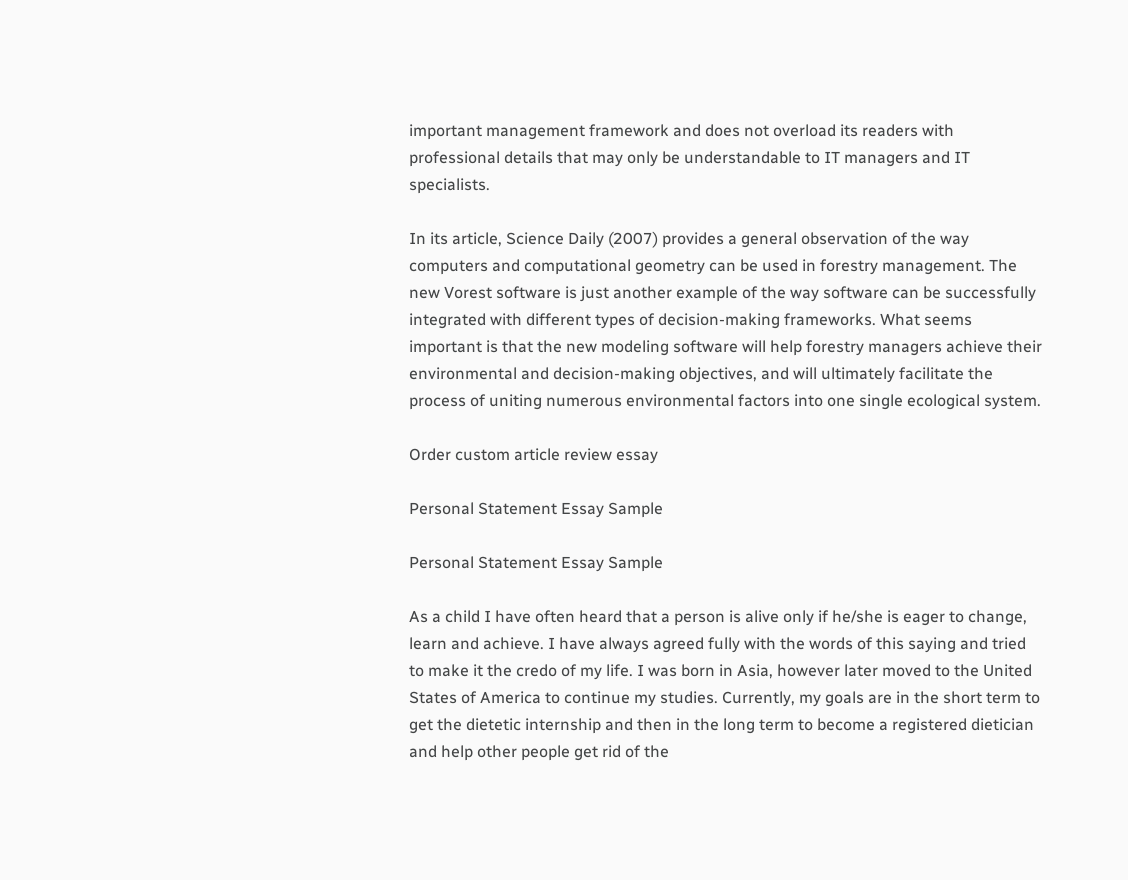important management framework and does not overload its readers with professional details that may only be understandable to IT managers and IT specialists.

In its article, Science Daily (2007) provides a general observation of the way computers and computational geometry can be used in forestry management. The new Vorest software is just another example of the way software can be successfully integrated with different types of decision-making frameworks. What seems important is that the new modeling software will help forestry managers achieve their environmental and decision-making objectives, and will ultimately facilitate the process of uniting numerous environmental factors into one single ecological system.

Order custom article review essay

Personal Statement Essay Sample

Personal Statement Essay Sample

As a child I have often heard that a person is alive only if he/she is eager to change, learn and achieve. I have always agreed fully with the words of this saying and tried to make it the credo of my life. I was born in Asia, however later moved to the United States of America to continue my studies. Currently, my goals are in the short term to get the dietetic internship and then in the long term to become a registered dietician and help other people get rid of the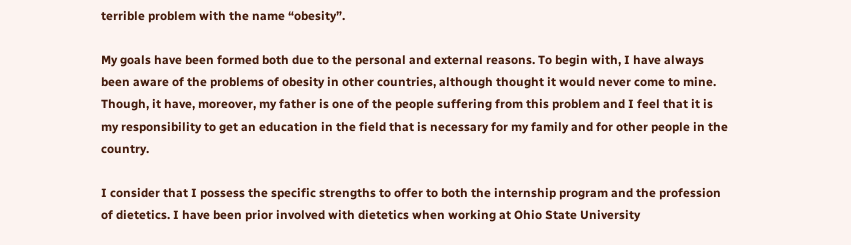terrible problem with the name “obesity”.

My goals have been formed both due to the personal and external reasons. To begin with, I have always been aware of the problems of obesity in other countries, although thought it would never come to mine. Though, it have, moreover, my father is one of the people suffering from this problem and I feel that it is my responsibility to get an education in the field that is necessary for my family and for other people in the country.

I consider that I possess the specific strengths to offer to both the internship program and the profession of dietetics. I have been prior involved with dietetics when working at Ohio State University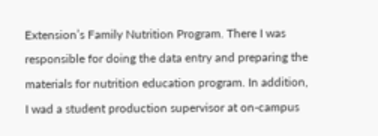Extension’s Family Nutrition Program. There I was responsible for doing the data entry and preparing the materials for nutrition education program. In addition, I wad a student production supervisor at on-campus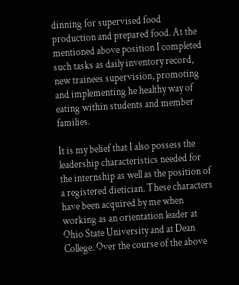dinning for supervised food production and prepared food. At the mentioned above position I completed such tasks as daily inventory record, new trainees supervision, promoting and implementing he healthy way of eating within students and member families.

It is my belief that I also possess the leadership characteristics needed for the internship as well as the position of a registered dietician. These characters have been acquired by me when working as an orientation leader at Ohio State University and at Dean College. Over the course of the above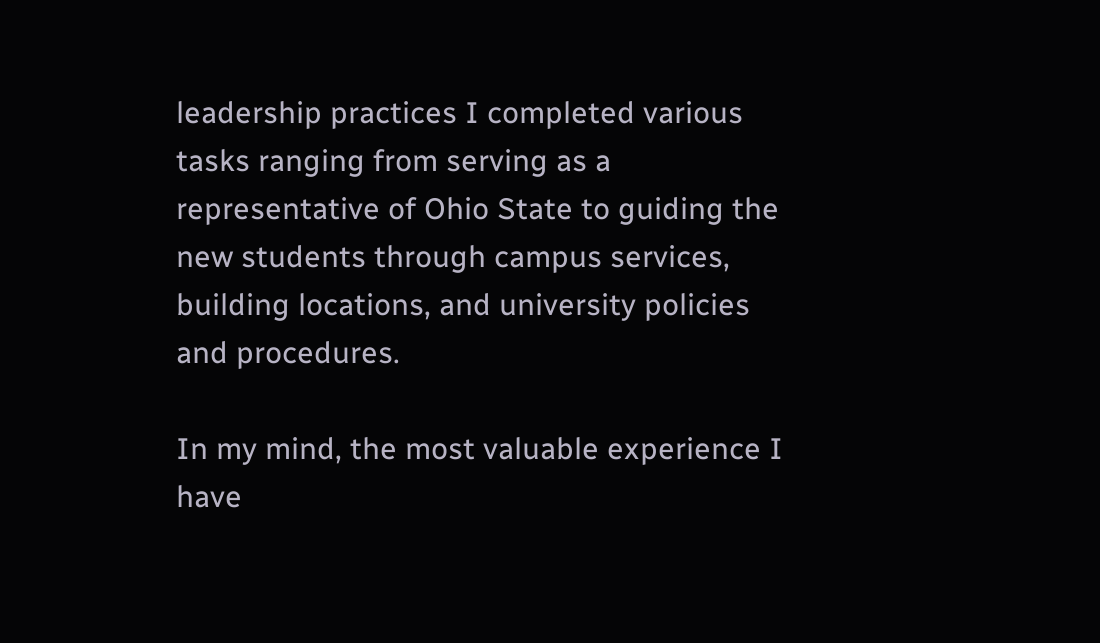leadership practices I completed various tasks ranging from serving as a representative of Ohio State to guiding the new students through campus services, building locations, and university policies and procedures.

In my mind, the most valuable experience I have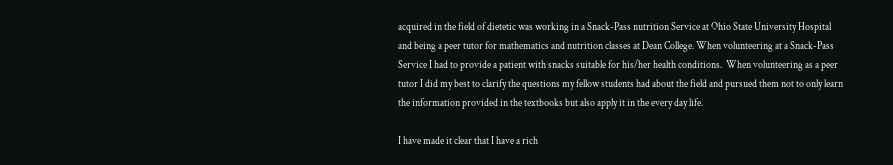acquired in the field of dietetic was working in a Snack-Pass nutrition Service at Ohio State University Hospital and being a peer tutor for mathematics and nutrition classes at Dean College. When volunteering at a Snack-Pass Service I had to provide a patient with snacks suitable for his/her health conditions.  When volunteering as a peer tutor I did my best to clarify the questions my fellow students had about the field and pursued them not to only learn the information provided in the textbooks but also apply it in the every day life.

I have made it clear that I have a rich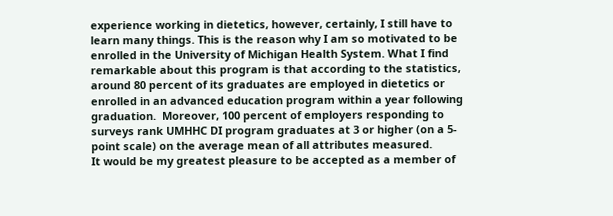experience working in dietetics, however, certainly, I still have to learn many things. This is the reason why I am so motivated to be enrolled in the University of Michigan Health System. What I find remarkable about this program is that according to the statistics, around 80 percent of its graduates are employed in dietetics or enrolled in an advanced education program within a year following graduation.  Moreover, 100 percent of employers responding to surveys rank UMHHC DI program graduates at 3 or higher (on a 5-point scale) on the average mean of all attributes measured.
It would be my greatest pleasure to be accepted as a member of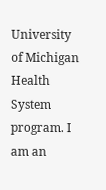University of Michigan Health System program. I am an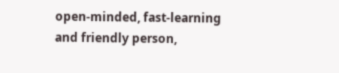open-minded, fast-learning and friendly person,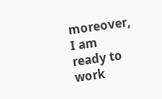moreover, I am ready to work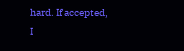hard. If accepted, I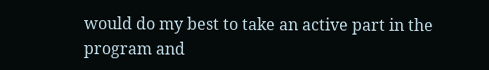would do my best to take an active part in the program and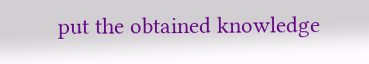put the obtained knowledge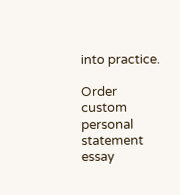into practice.

Order custom personal statement essay